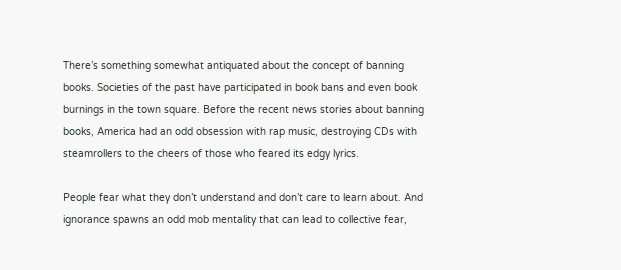There’s something somewhat antiquated about the concept of banning books. Societies of the past have participated in book bans and even book burnings in the town square. Before the recent news stories about banning books, America had an odd obsession with rap music, destroying CDs with steamrollers to the cheers of those who feared its edgy lyrics.

People fear what they don’t understand and don’t care to learn about. And ignorance spawns an odd mob mentality that can lead to collective fear,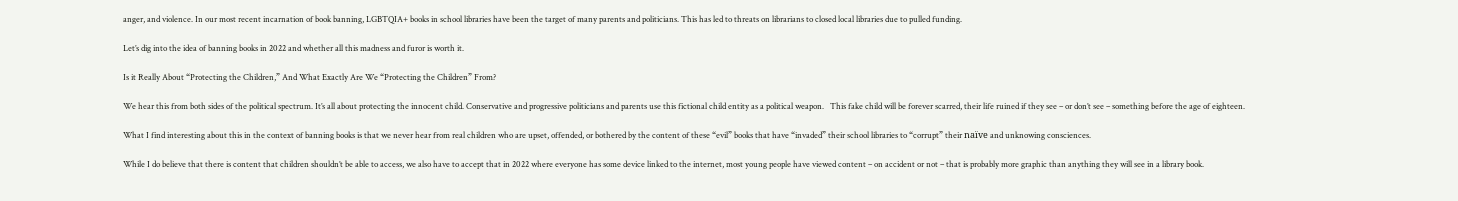anger, and violence. In our most recent incarnation of book banning, LGBTQIA+ books in school libraries have been the target of many parents and politicians. This has led to threats on librarians to closed local libraries due to pulled funding.

Let’s dig into the idea of banning books in 2022 and whether all this madness and furor is worth it.

Is it Really About “Protecting the Children,” And What Exactly Are We “Protecting the Children” From?

We hear this from both sides of the political spectrum. It’s all about protecting the innocent child. Conservative and progressive politicians and parents use this fictional child entity as a political weapon.   This fake child will be forever scarred, their life ruined if they see – or don’t see – something before the age of eighteen.

What I find interesting about this in the context of banning books is that we never hear from real children who are upset, offended, or bothered by the content of these “evil” books that have “invaded” their school libraries to “corrupt” their naïve and unknowing consciences.

While I do believe that there is content that children shouldn’t be able to access, we also have to accept that in 2022 where everyone has some device linked to the internet, most young people have viewed content – on accident or not – that is probably more graphic than anything they will see in a library book.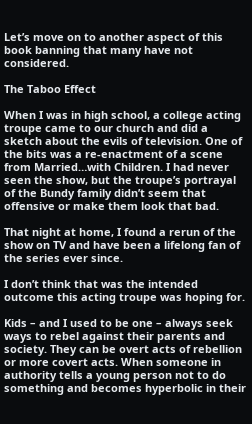Let’s move on to another aspect of this book banning that many have not considered.

The Taboo Effect

When I was in high school, a college acting troupe came to our church and did a sketch about the evils of television. One of the bits was a re-enactment of a scene from Married…with Children. I had never seen the show, but the troupe’s portrayal of the Bundy family didn’t seem that offensive or make them look that bad.

That night at home, I found a rerun of the show on TV and have been a lifelong fan of the series ever since.

I don’t think that was the intended outcome this acting troupe was hoping for.

Kids – and I used to be one – always seek ways to rebel against their parents and society. They can be overt acts of rebellion or more covert acts. When someone in authority tells a young person not to do something and becomes hyperbolic in their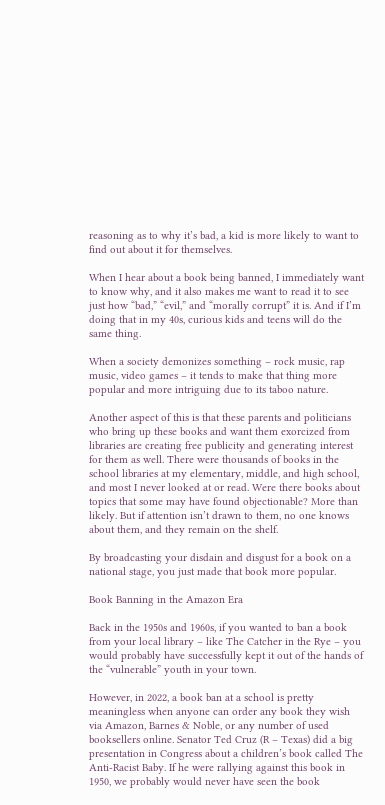reasoning as to why it’s bad, a kid is more likely to want to find out about it for themselves.

When I hear about a book being banned, I immediately want to know why, and it also makes me want to read it to see just how “bad,” “evil,” and “morally corrupt” it is. And if I’m doing that in my 40s, curious kids and teens will do the same thing.

When a society demonizes something – rock music, rap music, video games – it tends to make that thing more popular and more intriguing due to its taboo nature.

Another aspect of this is that these parents and politicians who bring up these books and want them exorcized from libraries are creating free publicity and generating interest for them as well. There were thousands of books in the school libraries at my elementary, middle, and high school, and most I never looked at or read. Were there books about topics that some may have found objectionable? More than likely. But if attention isn’t drawn to them, no one knows about them, and they remain on the shelf.

By broadcasting your disdain and disgust for a book on a national stage, you just made that book more popular.

Book Banning in the Amazon Era

Back in the 1950s and 1960s, if you wanted to ban a book from your local library – like The Catcher in the Rye – you would probably have successfully kept it out of the hands of the “vulnerable” youth in your town.

However, in 2022, a book ban at a school is pretty meaningless when anyone can order any book they wish via Amazon, Barnes & Noble, or any number of used booksellers online. Senator Ted Cruz (R – Texas) did a big presentation in Congress about a children’s book called The Anti-Racist Baby. If he were rallying against this book in 1950, we probably would never have seen the book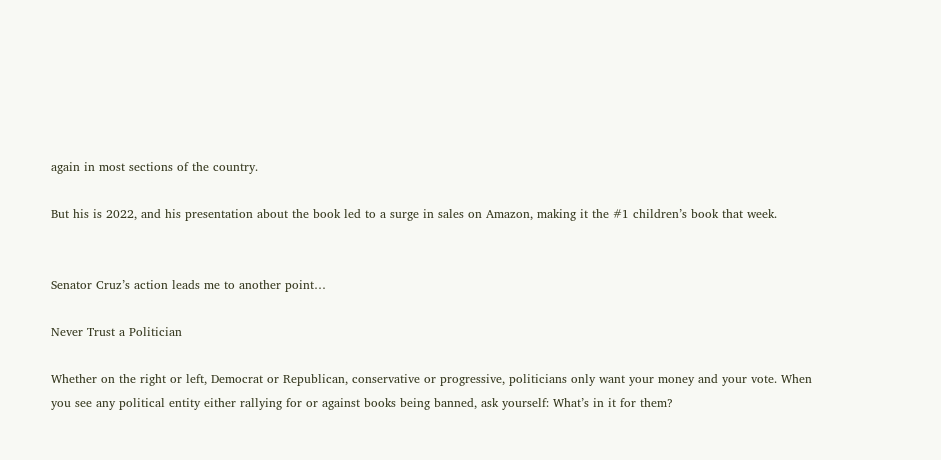again in most sections of the country.

But his is 2022, and his presentation about the book led to a surge in sales on Amazon, making it the #1 children’s book that week.


Senator Cruz’s action leads me to another point…

Never Trust a Politician

Whether on the right or left, Democrat or Republican, conservative or progressive, politicians only want your money and your vote. When you see any political entity either rallying for or against books being banned, ask yourself: What’s in it for them?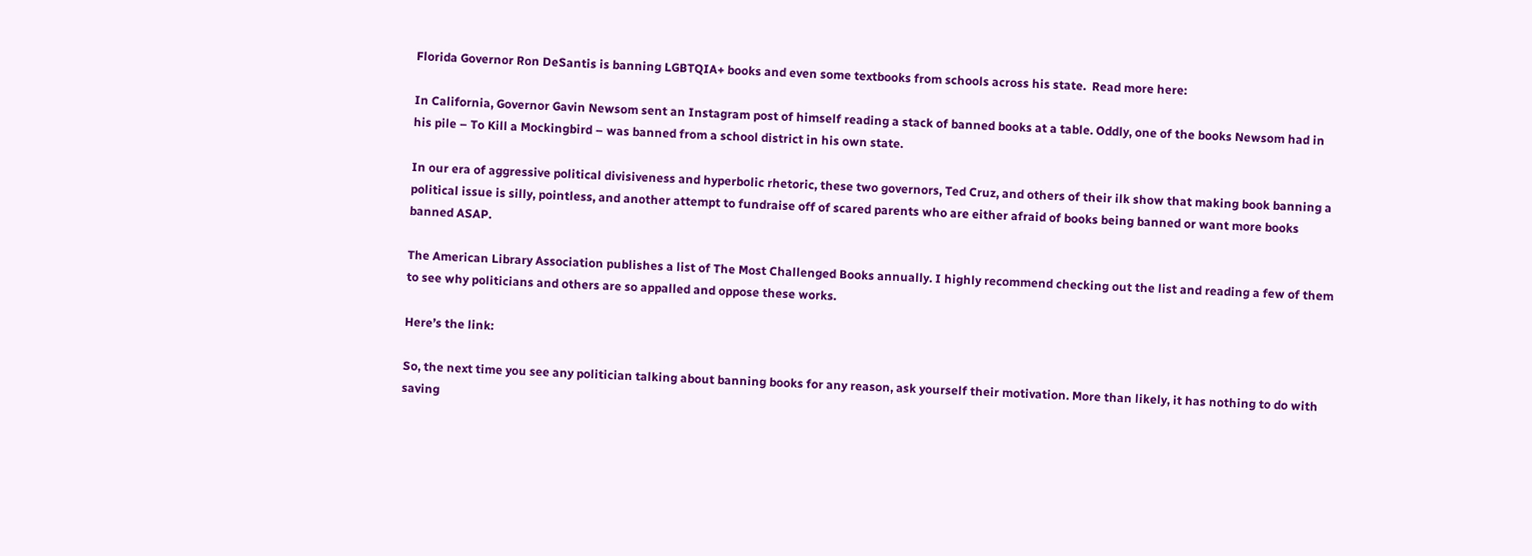Florida Governor Ron DeSantis is banning LGBTQIA+ books and even some textbooks from schools across his state.  Read more here:

In California, Governor Gavin Newsom sent an Instagram post of himself reading a stack of banned books at a table. Oddly, one of the books Newsom had in his pile – To Kill a Mockingbird – was banned from a school district in his own state.

In our era of aggressive political divisiveness and hyperbolic rhetoric, these two governors, Ted Cruz, and others of their ilk show that making book banning a political issue is silly, pointless, and another attempt to fundraise off of scared parents who are either afraid of books being banned or want more books banned ASAP.

The American Library Association publishes a list of The Most Challenged Books annually. I highly recommend checking out the list and reading a few of them to see why politicians and others are so appalled and oppose these works.

Here’s the link:

So, the next time you see any politician talking about banning books for any reason, ask yourself their motivation. More than likely, it has nothing to do with saving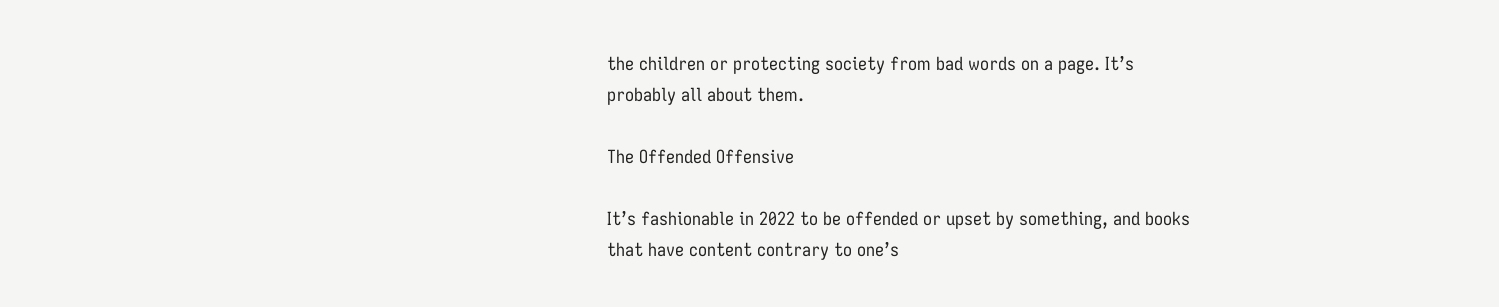the children or protecting society from bad words on a page. It’s probably all about them.

The Offended Offensive

It’s fashionable in 2022 to be offended or upset by something, and books that have content contrary to one’s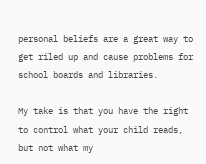personal beliefs are a great way to get riled up and cause problems for school boards and libraries.

My take is that you have the right to control what your child reads, but not what my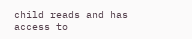child reads and has access to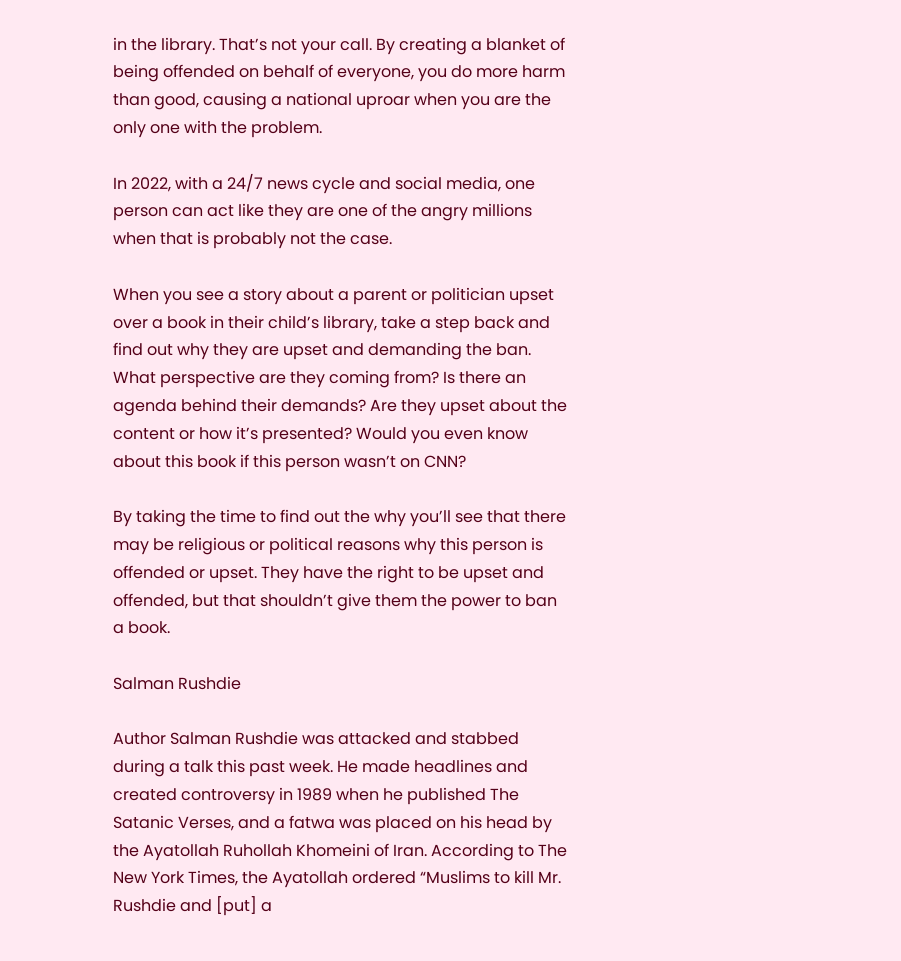in the library. That’s not your call. By creating a blanket of being offended on behalf of everyone, you do more harm than good, causing a national uproar when you are the only one with the problem.

In 2022, with a 24/7 news cycle and social media, one person can act like they are one of the angry millions when that is probably not the case.

When you see a story about a parent or politician upset over a book in their child’s library, take a step back and find out why they are upset and demanding the ban. What perspective are they coming from? Is there an agenda behind their demands? Are they upset about the content or how it’s presented? Would you even know about this book if this person wasn’t on CNN?

By taking the time to find out the why you’ll see that there may be religious or political reasons why this person is offended or upset. They have the right to be upset and offended, but that shouldn’t give them the power to ban a book.

Salman Rushdie

Author Salman Rushdie was attacked and stabbed during a talk this past week. He made headlines and created controversy in 1989 when he published The Satanic Verses, and a fatwa was placed on his head by the Ayatollah Ruhollah Khomeini of Iran. According to The New York Times, the Ayatollah ordered “Muslims to kill Mr. Rushdie and [put] a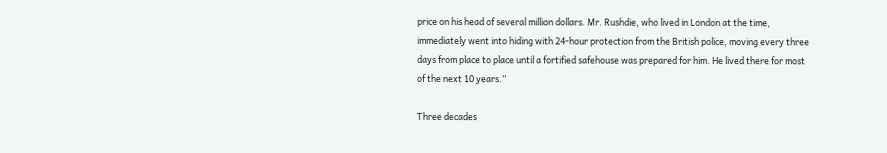price on his head of several million dollars. Mr. Rushdie, who lived in London at the time, immediately went into hiding with 24-hour protection from the British police, moving every three days from place to place until a fortified safehouse was prepared for him. He lived there for most of the next 10 years.”

Three decades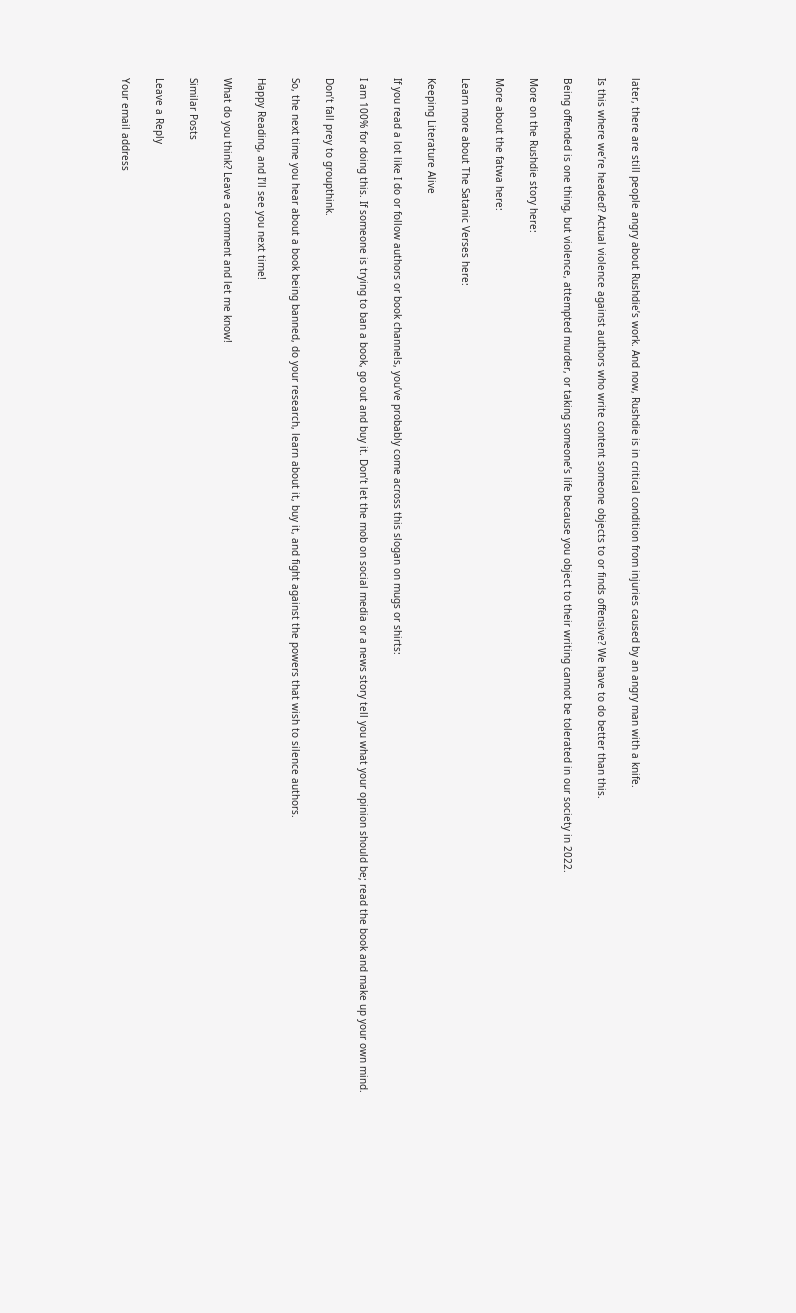later, there are still people angry about Rushdie’s work. And now, Rushdie is in critical condition from injuries caused by an angry man with a knife.

Is this where we’re headed? Actual violence against authors who write content someone objects to or finds offensive? We have to do better than this.

Being offended is one thing, but violence, attempted murder, or taking someone’s life because you object to their writing cannot be tolerated in our society in 2022.

More on the Rushdie story here:

More about the fatwa here:

Learn more about The Satanic Verses here:

Keeping Literature Alive

If you read a lot like I do or follow authors or book channels, you’ve probably come across this slogan on mugs or shirts:

I am 100% for doing this. If someone is trying to ban a book, go out and buy it. Don’t let the mob on social media or a news story tell you what your opinion should be; read the book and make up your own mind.

Don’t fall prey to groupthink.

So, the next time you hear about a book being banned, do your research, learn about it, buy it, and fight against the powers that wish to silence authors.

Happy Reading, and I’ll see you next time!

What do you think? Leave a comment and let me know!

Similar Posts

Leave a Reply

Your email address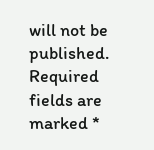will not be published. Required fields are marked *